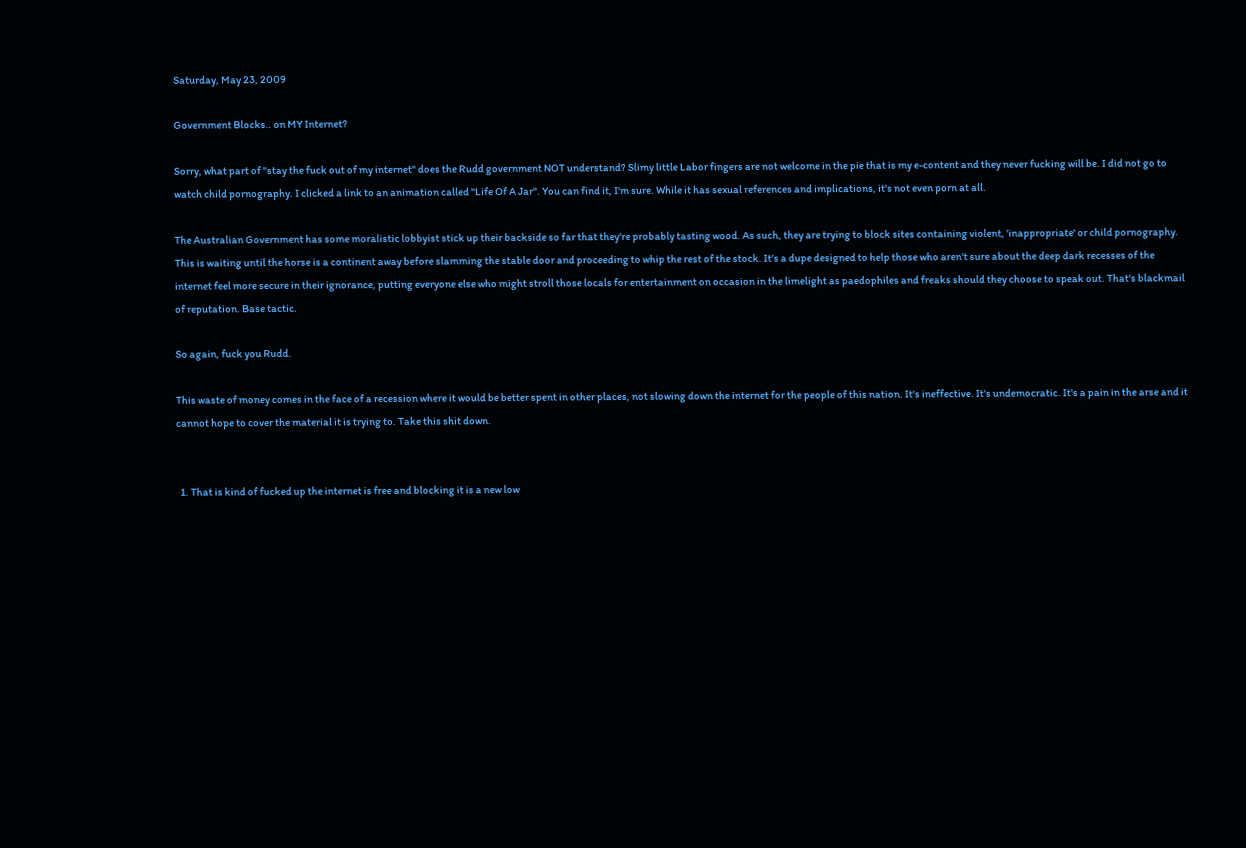Saturday, May 23, 2009

Government Blocks.. on MY Internet?

Sorry, what part of "stay the fuck out of my internet" does the Rudd government NOT understand? Slimy little Labor fingers are not welcome in the pie that is my e-content and they never fucking will be. I did not go to watch child pornography. I clicked a link to an animation called "Life Of A Jar". You can find it, I'm sure. While it has sexual references and implications, it's not even porn at all.

The Australian Government has some moralistic lobbyist stick up their backside so far that they're probably tasting wood. As such, they are trying to block sites containing violent, 'inappropriate' or child pornography. This is waiting until the horse is a continent away before slamming the stable door and proceeding to whip the rest of the stock. It's a dupe designed to help those who aren't sure about the deep dark recesses of the internet feel more secure in their ignorance, putting everyone else who might stroll those locals for entertainment on occasion in the limelight as paedophiles and freaks should they choose to speak out. That's blackmail of reputation. Base tactic.

So again, fuck you Rudd.

This waste of money comes in the face of a recession where it would be better spent in other places, not slowing down the internet for the people of this nation. It's ineffective. It's undemocratic. It's a pain in the arse and it cannot hope to cover the material it is trying to. Take this shit down.


  1. That is kind of fucked up the internet is free and blocking it is a new low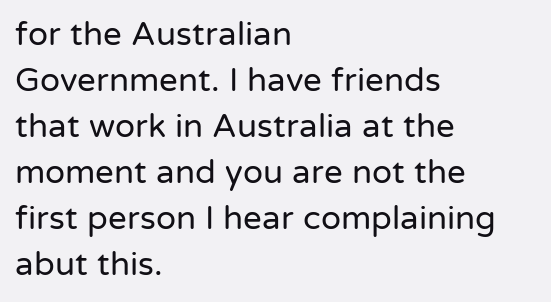for the Australian Government. I have friends that work in Australia at the moment and you are not the first person I hear complaining abut this.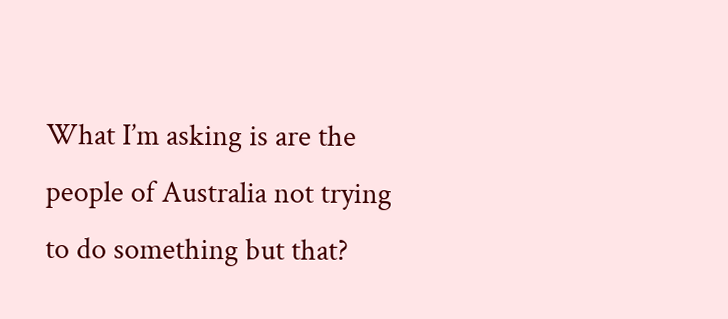What I’m asking is are the people of Australia not trying to do something but that?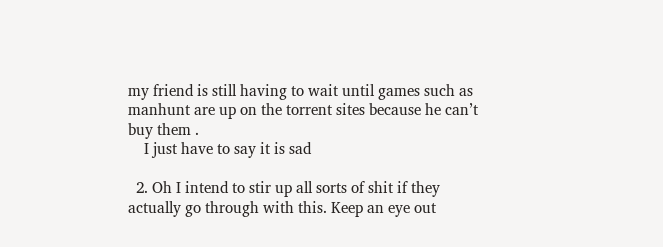my friend is still having to wait until games such as manhunt are up on the torrent sites because he can’t buy them .
    I just have to say it is sad

  2. Oh I intend to stir up all sorts of shit if they actually go through with this. Keep an eye out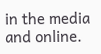in the media and online.